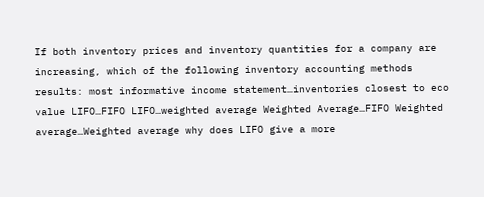If both inventory prices and inventory quantities for a company are increasing, which of the following inventory accounting methods results: most informative income statement…inventories closest to eco value LIFO…FIFO LIFO…weighted average Weighted Average…FIFO Weighted average…Weighted average why does LIFO give a more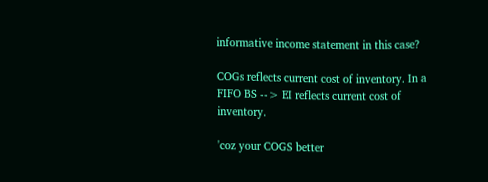informative income statement in this case?

COGs reflects current cost of inventory. In a FIFO BS --> EI reflects current cost of inventory.

'coz your COGS better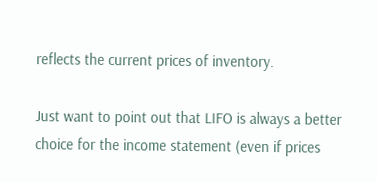reflects the current prices of inventory.

Just want to point out that LIFO is always a better choice for the income statement (even if prices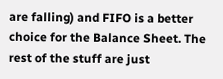are falling) and FIFO is a better choice for the Balance Sheet. The rest of the stuff are just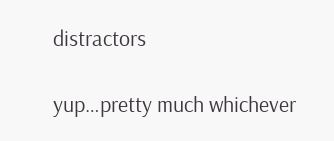distractors

yup…pretty much whichever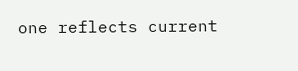one reflects current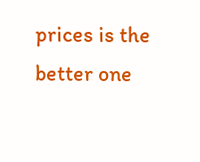prices is the better one